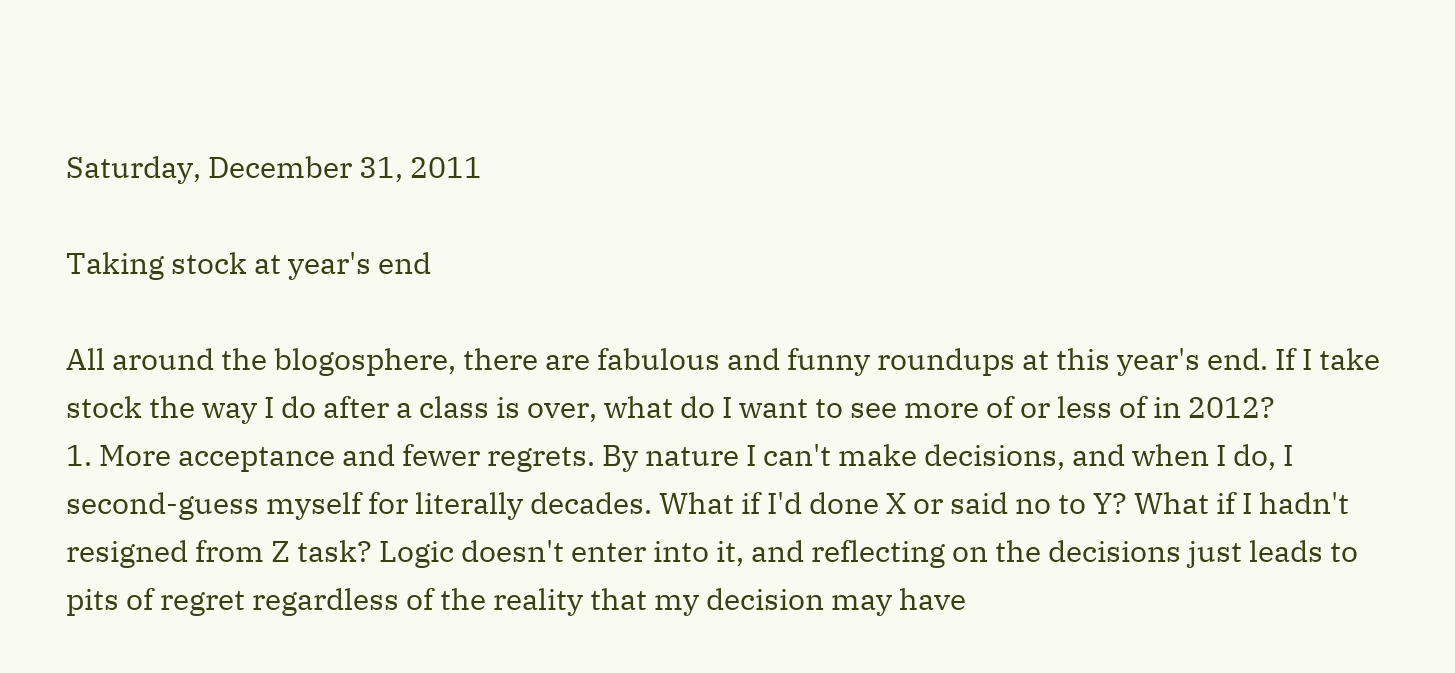Saturday, December 31, 2011

Taking stock at year's end

All around the blogosphere, there are fabulous and funny roundups at this year's end. If I take stock the way I do after a class is over, what do I want to see more of or less of in 2012?
1. More acceptance and fewer regrets. By nature I can't make decisions, and when I do, I second-guess myself for literally decades. What if I'd done X or said no to Y? What if I hadn't resigned from Z task? Logic doesn't enter into it, and reflecting on the decisions just leads to pits of regret regardless of the reality that my decision may have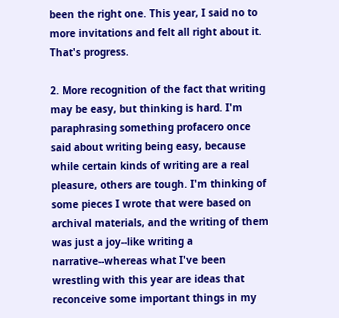been the right one. This year, I said no to more invitations and felt all right about it. That's progress.

2. More recognition of the fact that writing may be easy, but thinking is hard. I'm paraphrasing something profacero once said about writing being easy, because while certain kinds of writing are a real pleasure, others are tough. I'm thinking of some pieces I wrote that were based on archival materials, and the writing of them was just a joy--like writing a narrative--whereas what I've been wrestling with this year are ideas that reconceive some important things in my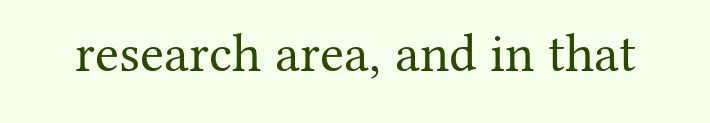research area, and in that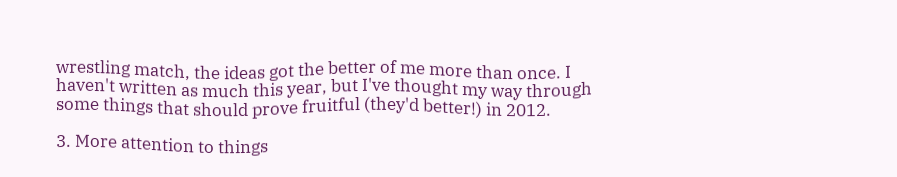wrestling match, the ideas got the better of me more than once. I haven't written as much this year, but I've thought my way through some things that should prove fruitful (they'd better!) in 2012.

3. More attention to things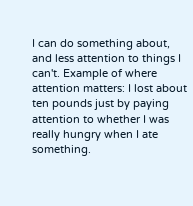I can do something about, and less attention to things I can't. Example of where attention matters: I lost about ten pounds just by paying attention to whether I was really hungry when I ate something.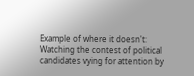Example of where it doesn't: Watching the contest of political candidates vying for attention by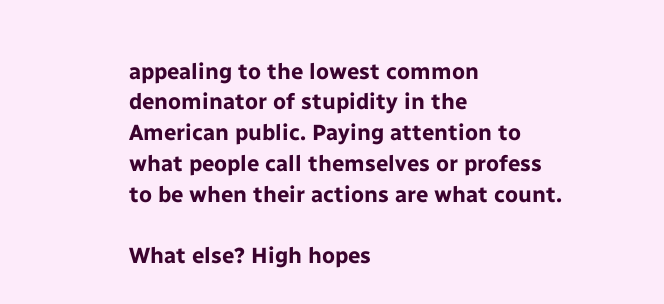appealing to the lowest common denominator of stupidity in the American public. Paying attention to what people call themselves or profess to be when their actions are what count.

What else? High hopes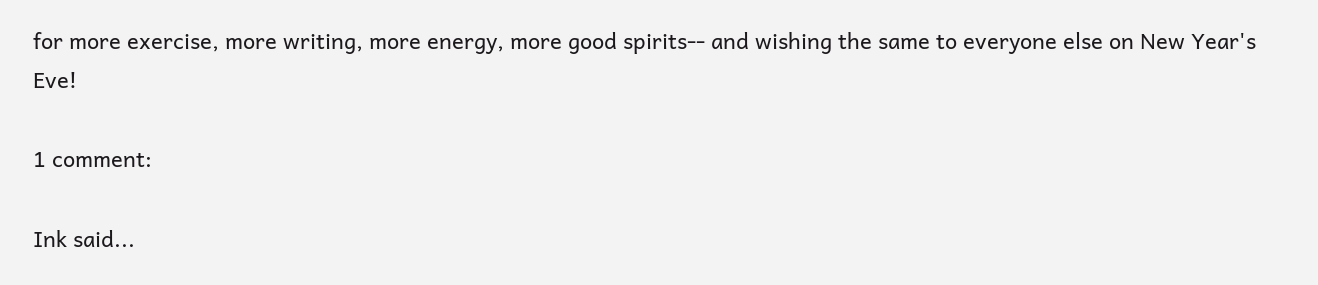for more exercise, more writing, more energy, more good spirits-- and wishing the same to everyone else on New Year's Eve!

1 comment:

Ink said...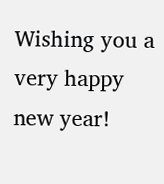Wishing you a very happy new year!